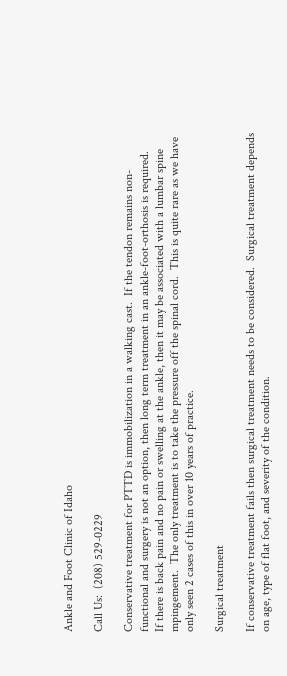Ankle and Foot Clinic of Idaho

Call Us:  (208) 529-0229

Conservative treatment for PTTD is immobilization in a walking cast.  If the tendon remains non-functional and surgery is not an option, then long term treatment in an ankle-foot-orthosis is required.
If there is back pain and no pain or swelling at the ankle, then it may be associated with a lumbar spine mpingement.  The only treatment is to take the pressure off the spinal cord.  This is quite rare as we have only seen 2 cases of this in over 10 years of practice.

Surgical treatment

If conservative treatment fails then surgical treatment needs to be considered.  Surgical treatment depends on age, type of flat foot, and severity of the condition.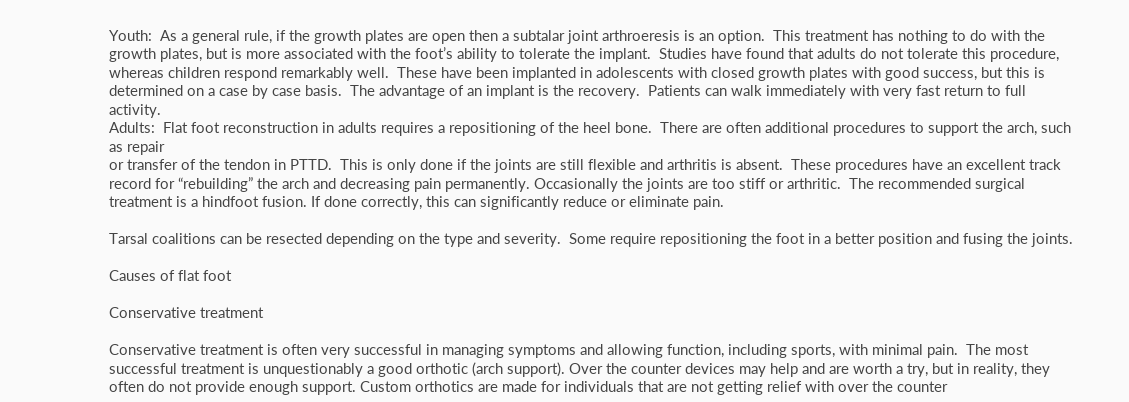Youth:  As a general rule, if the growth plates are open then a subtalar joint arthroeresis is an option.  This treatment has nothing to do with the growth plates, but is more associated with the foot’s ability to tolerate the implant.  Studies have found that adults do not tolerate this procedure, whereas children respond remarkably well.  These have been implanted in adolescents with closed growth plates with good success, but this is determined on a case by case basis.  The advantage of an implant is the recovery.  Patients can walk immediately with very fast return to full activity.
Adults:  Flat foot reconstruction in adults requires a repositioning of the heel bone.  There are often additional procedures to support the arch, such as repair
or transfer of the tendon in PTTD.  This is only done if the joints are still flexible and arthritis is absent.  These procedures have an excellent track record for “rebuilding” the arch and decreasing pain permanently. Occasionally the joints are too stiff or arthritic.  The recommended surgical treatment is a hindfoot fusion. If done correctly, this can significantly reduce or eliminate pain.

Tarsal coalitions can be resected depending on the type and severity.  Some require repositioning the foot in a better position and fusing the joints.

Causes of flat foot

Conservative treatment

Conservative treatment is often very successful in managing symptoms and allowing function, including sports, with minimal pain.  The most successful treatment is unquestionably a good orthotic (arch support). Over the counter devices may help and are worth a try, but in reality, they often do not provide enough support. Custom orthotics are made for individuals that are not getting relief with over the counter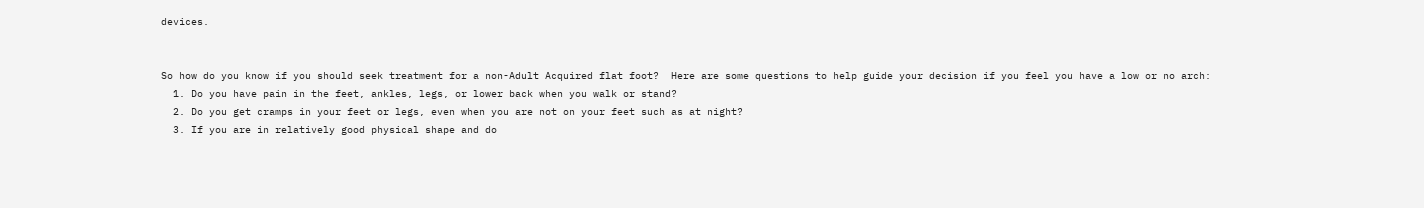devices.


So how do you know if you should seek treatment for a non-Adult Acquired flat foot?  Here are some questions to help guide your decision if you feel you have a low or no arch:
  1. Do you have pain in the feet, ankles, legs, or lower back when you walk or stand?
  2. Do you get cramps in your feet or legs, even when you are not on your feet such as at night?
  3. If you are in relatively good physical shape and do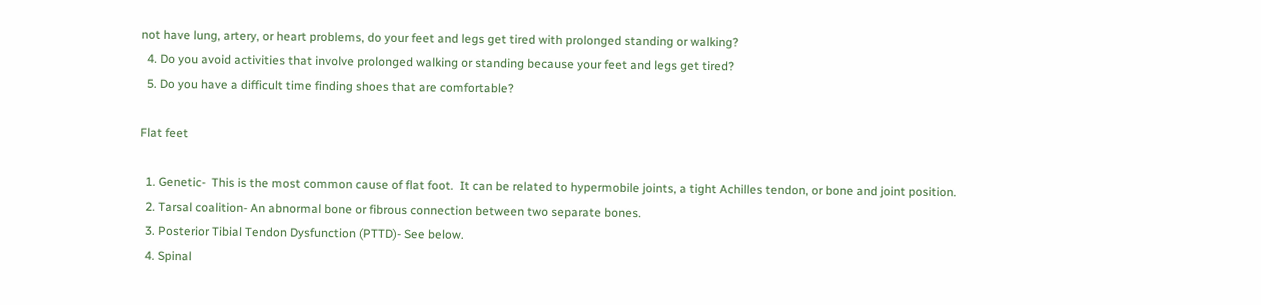not have lung, artery, or heart problems, do your feet and legs get tired with prolonged standing or walking?
  4. Do you avoid activities that involve prolonged walking or standing because your feet and legs get tired?
  5. Do you have a difficult time finding shoes that are comfortable?

Flat feet

  1. Genetic-  This is the most common cause of flat foot.  It can be related to hypermobile joints, a tight Achilles tendon, or bone and joint position.
  2. Tarsal coalition- An abnormal bone or fibrous connection between two separate bones.
  3. Posterior Tibial Tendon Dysfunction (PTTD)- See below.
  4. Spinal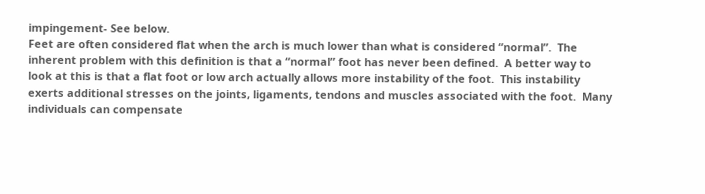impingement- See below.
Feet are often considered flat when the arch is much lower than what is considered “normal”.  The inherent problem with this definition is that a “normal” foot has never been defined.  A better way to look at this is that a flat foot or low arch actually allows more instability of the foot.  This instability exerts additional stresses on the joints, ligaments, tendons and muscles associated with the foot.  Many individuals can compensate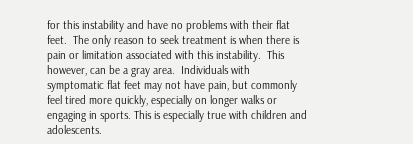for this instability and have no problems with their flat feet.  The only reason to seek treatment is when there is pain or limitation associated with this instability.  This however, can be a gray area.  Individuals with symptomatic flat feet may not have pain, but commonly feel tired more quickly, especially on longer walks or engaging in sports. This is especially true with children and adolescents.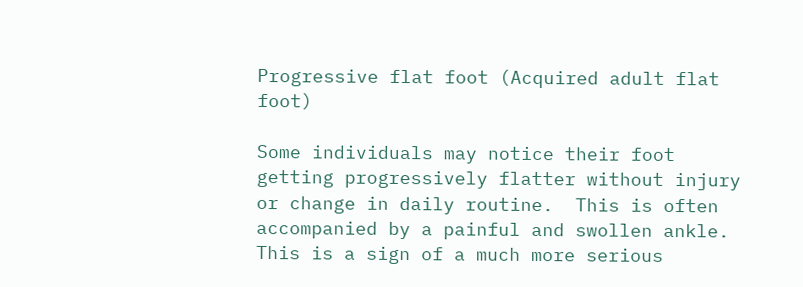Progressive flat foot (Acquired adult flat foot)

Some individuals may notice their foot getting progressively flatter without injury or change in daily routine.  This is often accompanied by a painful and swollen ankle.  This is a sign of a much more serious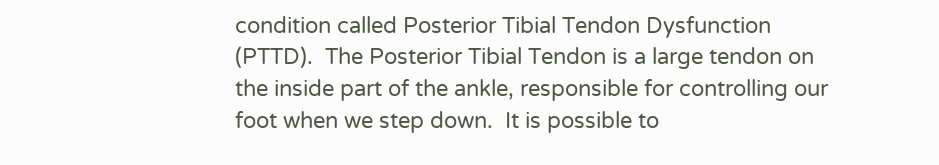condition called Posterior Tibial Tendon Dysfunction (PTTD).  The Posterior Tibial Tendon is a large tendon on the inside part of the ankle, responsible for controlling our foot when we step down.  It is possible to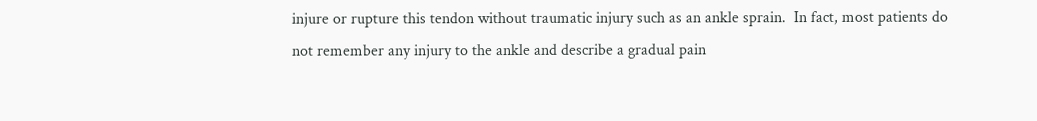injure or rupture this tendon without traumatic injury such as an ankle sprain.  In fact, most patients do not remember any injury to the ankle and describe a gradual pain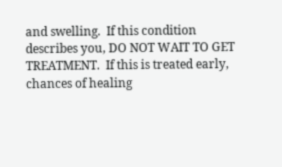and swelling.  If this condition describes you, DO NOT WAIT TO GET TREATMENT.  If this is treated early, chances of healing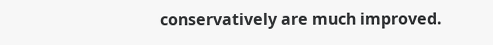conservatively are much improved.